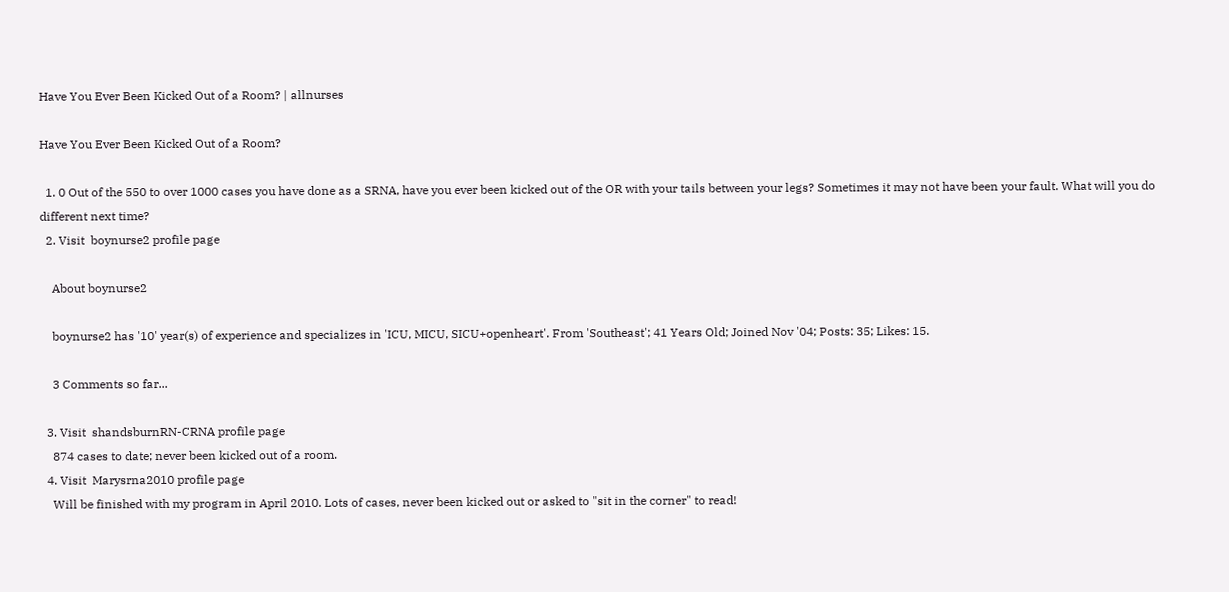Have You Ever Been Kicked Out of a Room? | allnurses

Have You Ever Been Kicked Out of a Room?

  1. 0 Out of the 550 to over 1000 cases you have done as a SRNA, have you ever been kicked out of the OR with your tails between your legs? Sometimes it may not have been your fault. What will you do different next time?
  2. Visit  boynurse2 profile page

    About boynurse2

    boynurse2 has '10' year(s) of experience and specializes in 'ICU, MICU, SICU+openheart'. From 'Southeast'; 41 Years Old; Joined Nov '04; Posts: 35; Likes: 15.

    3 Comments so far...

  3. Visit  shandsburnRN-CRNA profile page
    874 cases to date; never been kicked out of a room.
  4. Visit  Marysrna2010 profile page
    Will be finished with my program in April 2010. Lots of cases, never been kicked out or asked to "sit in the corner" to read!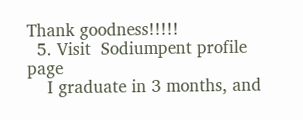Thank goodness!!!!!
  5. Visit  Sodiumpent profile page
    I graduate in 3 months, and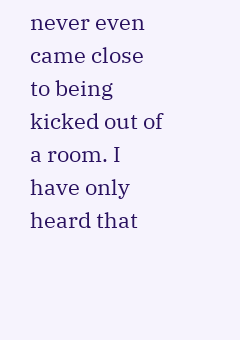never even came close to being kicked out of a room. I have only heard that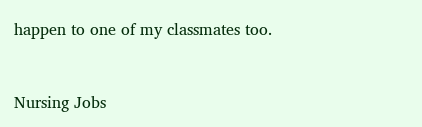happen to one of my classmates too.


Nursing Jobs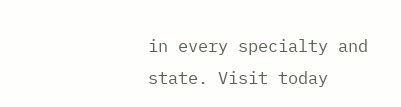in every specialty and state. Visit today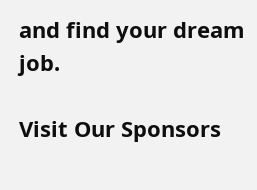and find your dream job.

Visit Our Sponsors